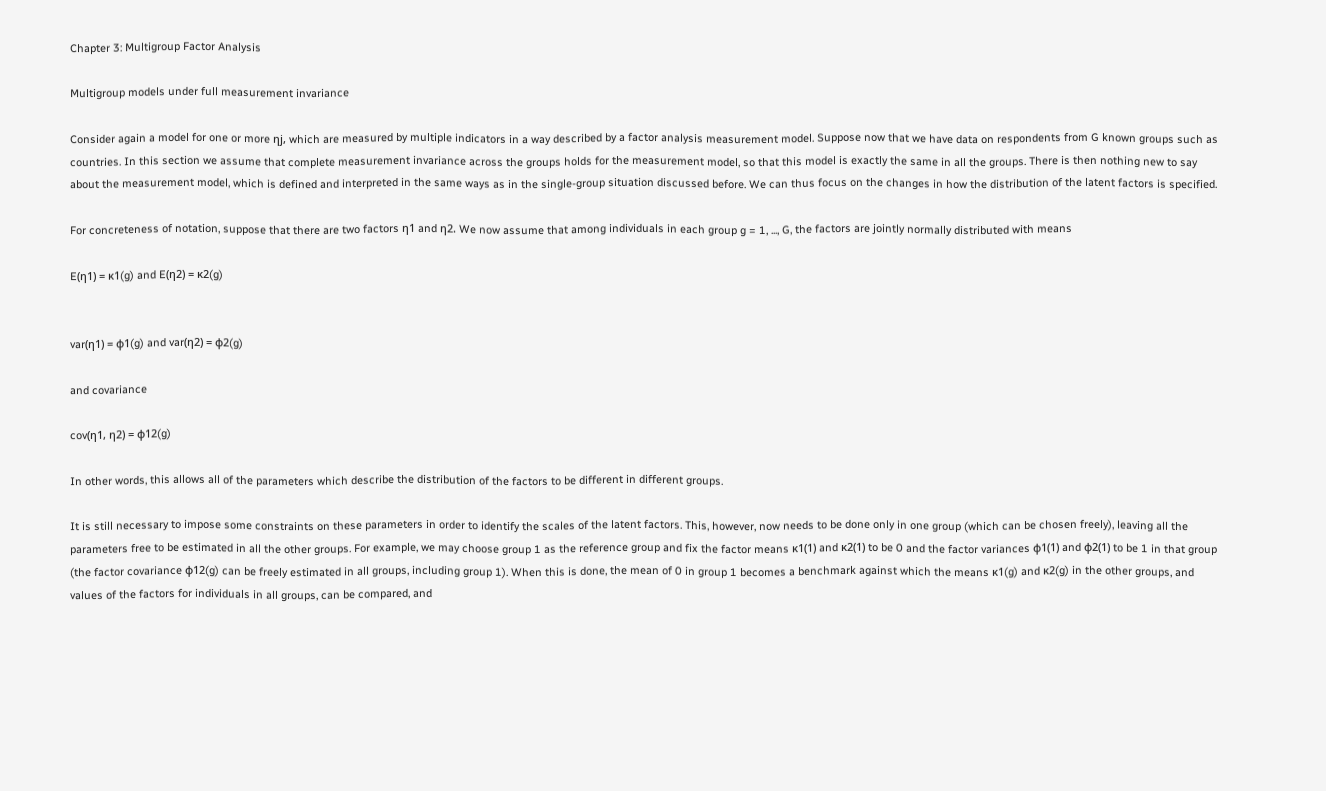Chapter 3: Multigroup Factor Analysis

Multigroup models under full measurement invariance

Consider again a model for one or more ηj, which are measured by multiple indicators in a way described by a factor analysis measurement model. Suppose now that we have data on respondents from G known groups such as countries. In this section we assume that complete measurement invariance across the groups holds for the measurement model, so that this model is exactly the same in all the groups. There is then nothing new to say about the measurement model, which is defined and interpreted in the same ways as in the single-group situation discussed before. We can thus focus on the changes in how the distribution of the latent factors is specified.

For concreteness of notation, suppose that there are two factors η1 and η2. We now assume that among individuals in each group g = 1, ..., G, the factors are jointly normally distributed with means

E(η1) = κ1(g) and E(η2) = κ2(g)


var(η1) = φ1(g) and var(η2) = φ2(g)

and covariance

cov(η1, η2) = φ12(g)

In other words, this allows all of the parameters which describe the distribution of the factors to be different in different groups.

It is still necessary to impose some constraints on these parameters in order to identify the scales of the latent factors. This, however, now needs to be done only in one group (which can be chosen freely), leaving all the parameters free to be estimated in all the other groups. For example, we may choose group 1 as the reference group and fix the factor means κ1(1) and κ2(1) to be 0 and the factor variances φ1(1) and φ2(1) to be 1 in that group (the factor covariance φ12(g) can be freely estimated in all groups, including group 1). When this is done, the mean of 0 in group 1 becomes a benchmark against which the means κ1(g) and κ2(g) in the other groups, and values of the factors for individuals in all groups, can be compared, and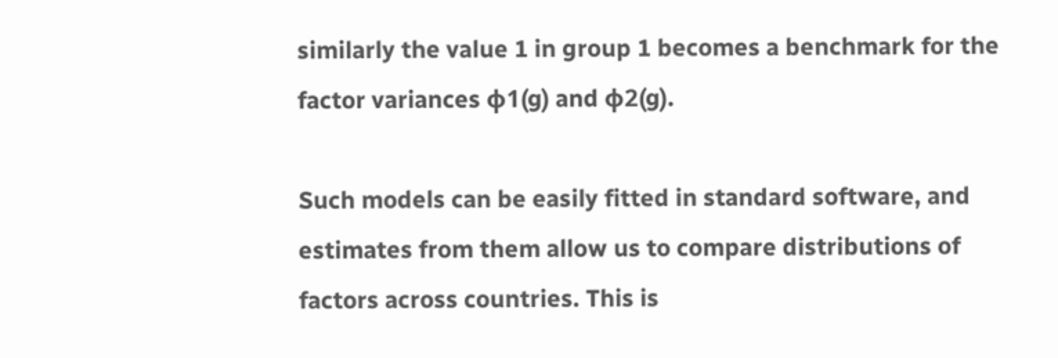similarly the value 1 in group 1 becomes a benchmark for the factor variances φ1(g) and φ2(g).

Such models can be easily fitted in standard software, and estimates from them allow us to compare distributions of factors across countries. This is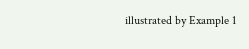illustrated by Example 1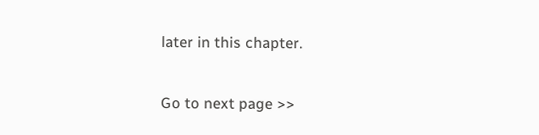later in this chapter.

Go to next page >>